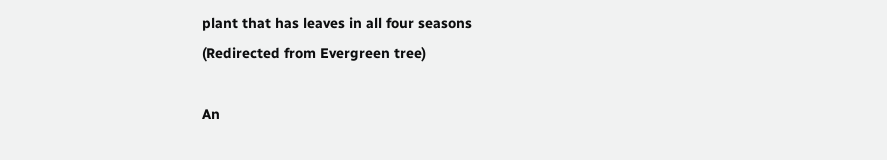plant that has leaves in all four seasons
(Redirected from Evergreen tree)

An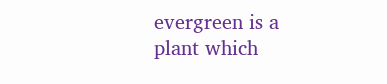evergreen is a plant which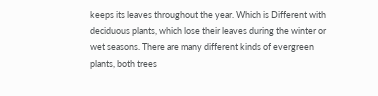keeps its leaves throughout the year. Which is Different with deciduous plants, which lose their leaves during the winter or wet seasons. There are many different kinds of evergreen plants, both trees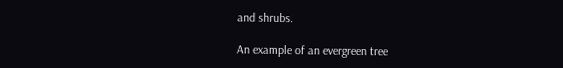and shrubs.

An example of an evergreen tree